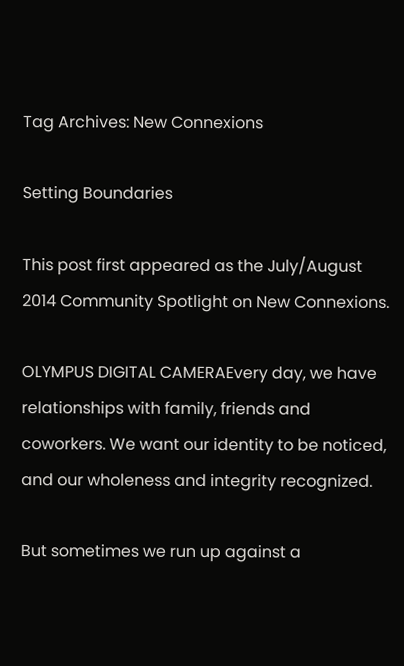Tag Archives: New Connexions

Setting Boundaries

This post first appeared as the July/August 2014 Community Spotlight on New Connexions.

OLYMPUS DIGITAL CAMERAEvery day, we have relationships with family, friends and coworkers. We want our identity to be noticed, and our wholeness and integrity recognized.

But sometimes we run up against a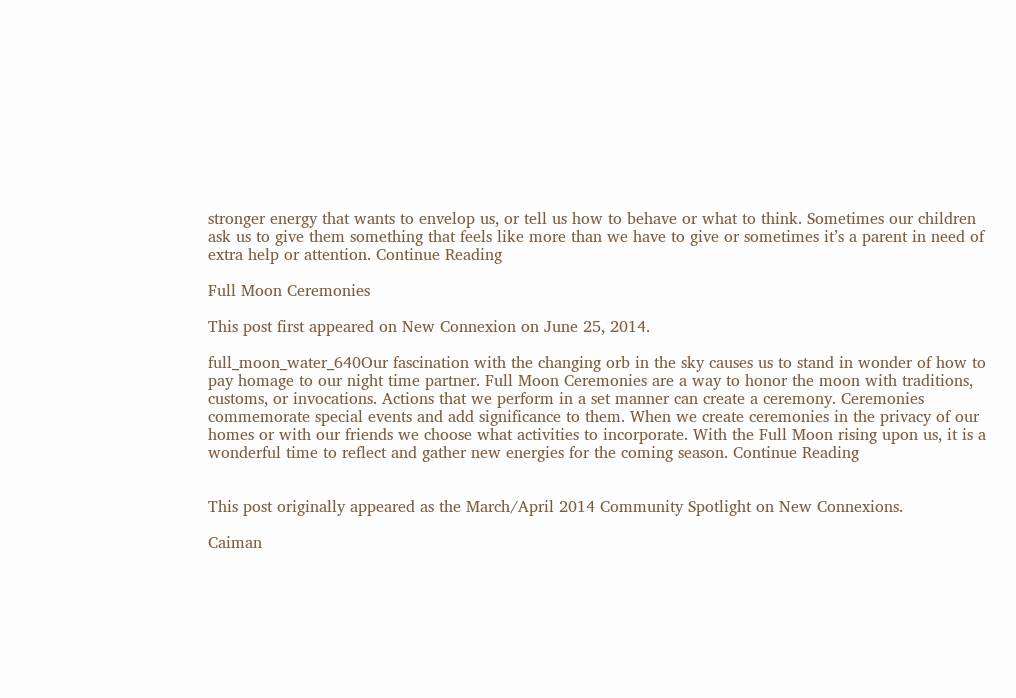stronger energy that wants to envelop us, or tell us how to behave or what to think. Sometimes our children ask us to give them something that feels like more than we have to give or sometimes it’s a parent in need of extra help or attention. Continue Reading

Full Moon Ceremonies

This post first appeared on New Connexion on June 25, 2014.

full_moon_water_640Our fascination with the changing orb in the sky causes us to stand in wonder of how to pay homage to our night time partner. Full Moon Ceremonies are a way to honor the moon with traditions, customs, or invocations. Actions that we perform in a set manner can create a ceremony. Ceremonies commemorate special events and add significance to them. When we create ceremonies in the privacy of our homes or with our friends we choose what activities to incorporate. With the Full Moon rising upon us, it is a wonderful time to reflect and gather new energies for the coming season. Continue Reading


This post originally appeared as the March/April 2014 Community Spotlight on New Connexions.

Caiman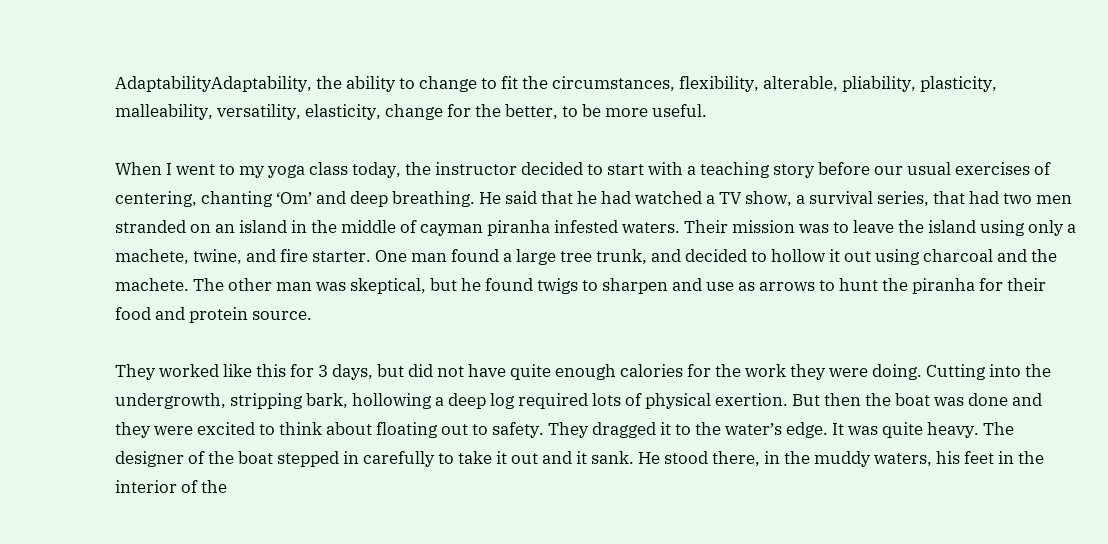AdaptabilityAdaptability, the ability to change to fit the circumstances, flexibility, alterable, pliability, plasticity, malleability, versatility, elasticity, change for the better, to be more useful.

When I went to my yoga class today, the instructor decided to start with a teaching story before our usual exercises of centering, chanting ‘Om’ and deep breathing. He said that he had watched a TV show, a survival series, that had two men stranded on an island in the middle of cayman piranha infested waters. Their mission was to leave the island using only a machete, twine, and fire starter. One man found a large tree trunk, and decided to hollow it out using charcoal and the machete. The other man was skeptical, but he found twigs to sharpen and use as arrows to hunt the piranha for their food and protein source.

They worked like this for 3 days, but did not have quite enough calories for the work they were doing. Cutting into the undergrowth, stripping bark, hollowing a deep log required lots of physical exertion. But then the boat was done and they were excited to think about floating out to safety. They dragged it to the water’s edge. It was quite heavy. The designer of the boat stepped in carefully to take it out and it sank. He stood there, in the muddy waters, his feet in the interior of the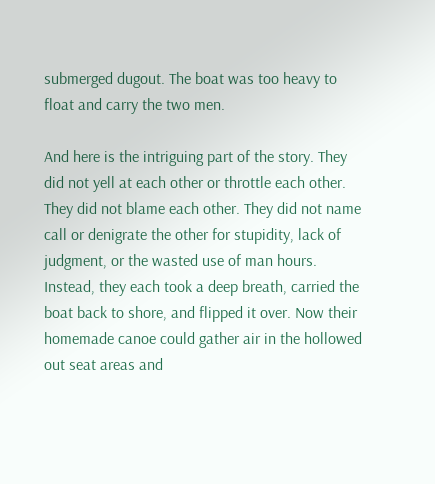submerged dugout. The boat was too heavy to float and carry the two men.

And here is the intriguing part of the story. They did not yell at each other or throttle each other. They did not blame each other. They did not name call or denigrate the other for stupidity, lack of judgment, or the wasted use of man hours. Instead, they each took a deep breath, carried the boat back to shore, and flipped it over. Now their homemade canoe could gather air in the hollowed out seat areas and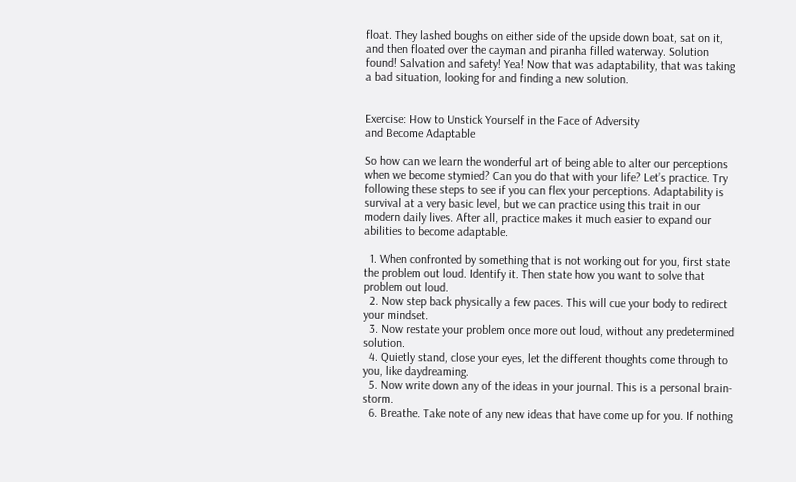float. They lashed boughs on either side of the upside down boat, sat on it, and then floated over the cayman and piranha filled waterway. Solution found! Salvation and safety! Yea! Now that was adaptability, that was taking a bad situation, looking for and finding a new solution.


Exercise: How to Unstick Yourself in the Face of Adversity
and Become Adaptable

So how can we learn the wonderful art of being able to alter our perceptions when we become stymied? Can you do that with your life? Let’s practice. Try following these steps to see if you can flex your perceptions. Adaptability is survival at a very basic level, but we can practice using this trait in our modern daily lives. After all, practice makes it much easier to expand our abilities to become adaptable.

  1. When confronted by something that is not working out for you, first state the problem out loud. Identify it. Then state how you want to solve that problem out loud.
  2. Now step back physically a few paces. This will cue your body to redirect your mindset.
  3. Now restate your problem once more out loud, without any predetermined solution.
  4. Quietly stand, close your eyes, let the different thoughts come through to you, like daydreaming.
  5. Now write down any of the ideas in your journal. This is a personal brain-storm.
  6. Breathe. Take note of any new ideas that have come up for you. If nothing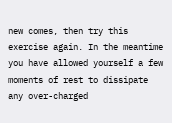new comes, then try this exercise again. In the meantime you have allowed yourself a few moments of rest to dissipate any over-charged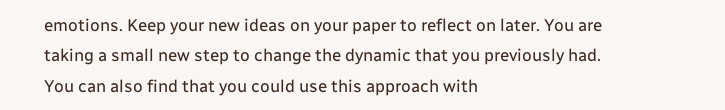emotions. Keep your new ideas on your paper to reflect on later. You are taking a small new step to change the dynamic that you previously had. You can also find that you could use this approach with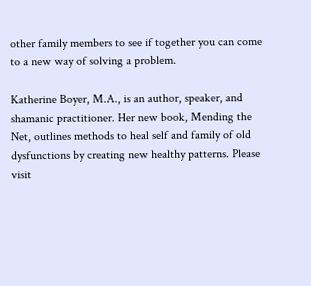other family members to see if together you can come to a new way of solving a problem.

Katherine Boyer, M.A., is an author, speaker, and shamanic practitioner. Her new book, Mending the Net, outlines methods to heal self and family of old dysfunctions by creating new healthy patterns. Please visit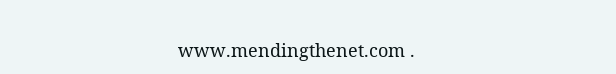www.mendingthenet.com .